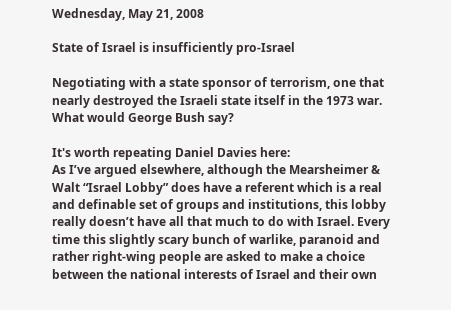Wednesday, May 21, 2008

State of Israel is insufficiently pro-Israel

Negotiating with a state sponsor of terrorism, one that nearly destroyed the Israeli state itself in the 1973 war. What would George Bush say?

It's worth repeating Daniel Davies here:
As I’ve argued elsewhere, although the Mearsheimer & Walt “Israel Lobby” does have a referent which is a real and definable set of groups and institutions, this lobby really doesn’t have all that much to do with Israel. Every time this slightly scary bunch of warlike, paranoid and rather right-wing people are asked to make a choice between the national interests of Israel and their own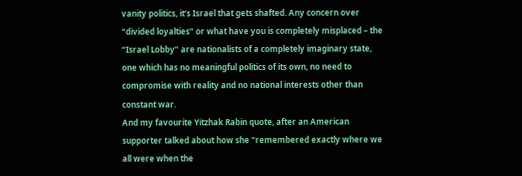vanity politics, it’s Israel that gets shafted. Any concern over “divided loyalties” or what have you is completely misplaced – the “Israel Lobby” are nationalists of a completely imaginary state, one which has no meaningful politics of its own, no need to compromise with reality and no national interests other than constant war.
And my favourite Yitzhak Rabin quote, after an American supporter talked about how she "remembered exactly where we all were when the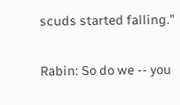scuds started falling."

Rabin: So do we -- you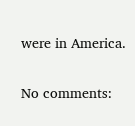were in America.

No comments: